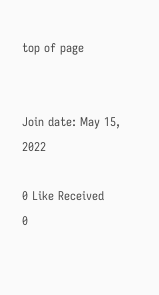top of page


Join date: May 15, 2022

0 Like Received
0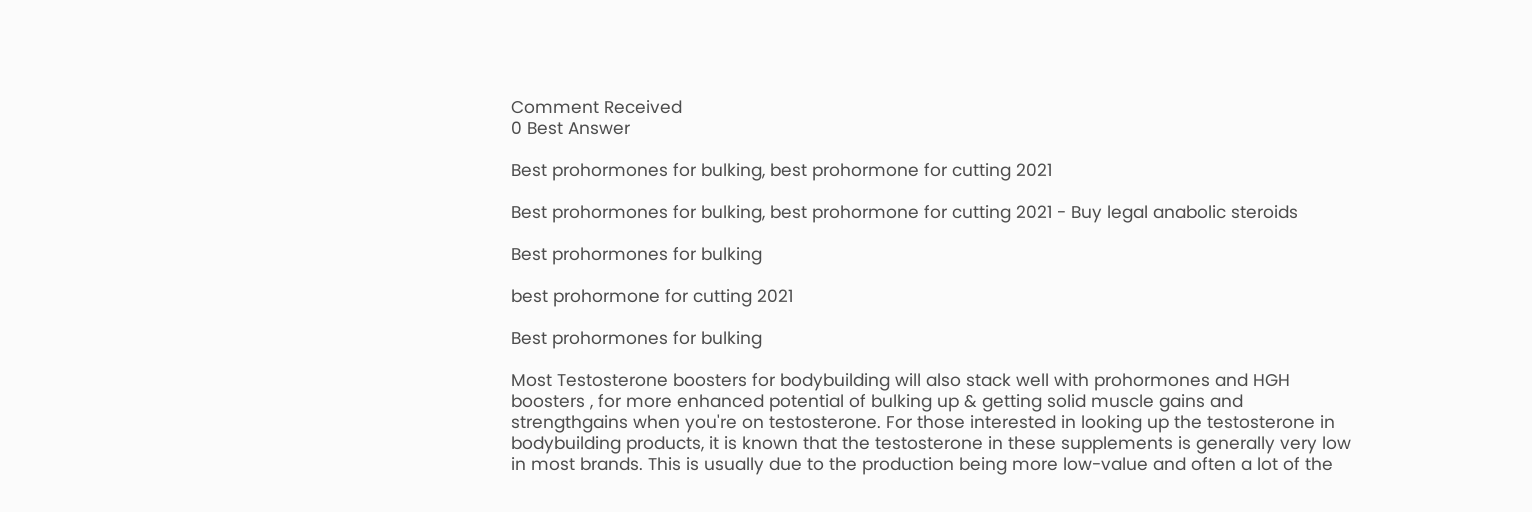Comment Received
0 Best Answer

Best prohormones for bulking, best prohormone for cutting 2021

Best prohormones for bulking, best prohormone for cutting 2021 - Buy legal anabolic steroids

Best prohormones for bulking

best prohormone for cutting 2021

Best prohormones for bulking

Most Testosterone boosters for bodybuilding will also stack well with prohormones and HGH boosters , for more enhanced potential of bulking up & getting solid muscle gains and strengthgains when you're on testosterone. For those interested in looking up the testosterone in bodybuilding products, it is known that the testosterone in these supplements is generally very low in most brands. This is usually due to the production being more low-value and often a lot of the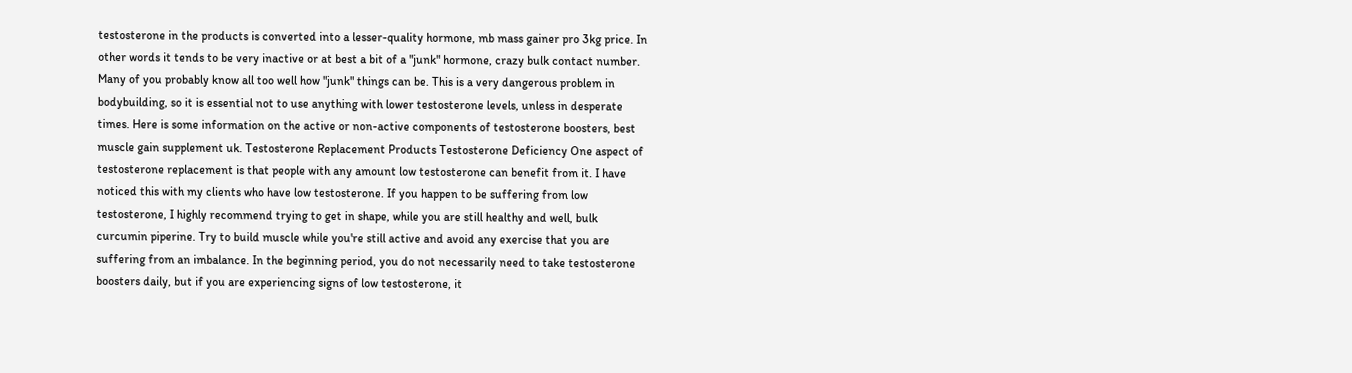testosterone in the products is converted into a lesser-quality hormone, mb mass gainer pro 3kg price. In other words it tends to be very inactive or at best a bit of a "junk" hormone, crazy bulk contact number. Many of you probably know all too well how "junk" things can be. This is a very dangerous problem in bodybuilding, so it is essential not to use anything with lower testosterone levels, unless in desperate times. Here is some information on the active or non-active components of testosterone boosters, best muscle gain supplement uk. Testosterone Replacement Products Testosterone Deficiency One aspect of testosterone replacement is that people with any amount low testosterone can benefit from it. I have noticed this with my clients who have low testosterone. If you happen to be suffering from low testosterone, I highly recommend trying to get in shape, while you are still healthy and well, bulk curcumin piperine. Try to build muscle while you're still active and avoid any exercise that you are suffering from an imbalance. In the beginning period, you do not necessarily need to take testosterone boosters daily, but if you are experiencing signs of low testosterone, it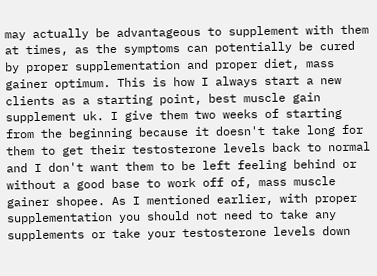may actually be advantageous to supplement with them at times, as the symptoms can potentially be cured by proper supplementation and proper diet, mass gainer optimum. This is how I always start a new clients as a starting point, best muscle gain supplement uk. I give them two weeks of starting from the beginning because it doesn't take long for them to get their testosterone levels back to normal and I don't want them to be left feeling behind or without a good base to work off of, mass muscle gainer shopee. As I mentioned earlier, with proper supplementation you should not need to take any supplements or take your testosterone levels down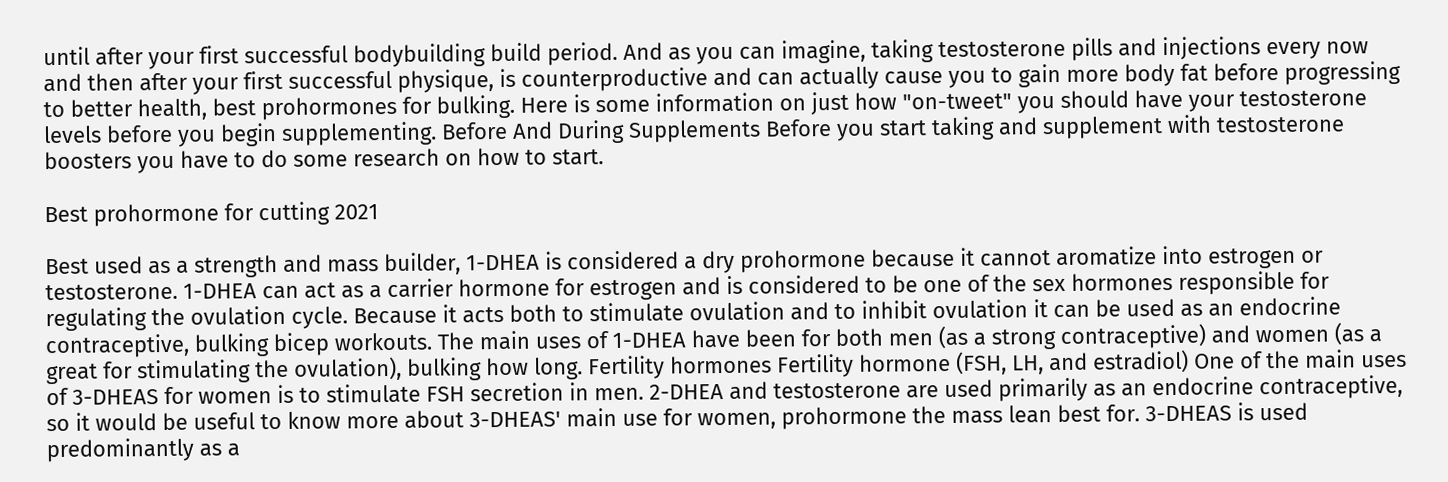until after your first successful bodybuilding build period. And as you can imagine, taking testosterone pills and injections every now and then after your first successful physique, is counterproductive and can actually cause you to gain more body fat before progressing to better health, best prohormones for bulking. Here is some information on just how "on-tweet" you should have your testosterone levels before you begin supplementing. Before And During Supplements Before you start taking and supplement with testosterone boosters you have to do some research on how to start.

Best prohormone for cutting 2021

Best used as a strength and mass builder, 1-DHEA is considered a dry prohormone because it cannot aromatize into estrogen or testosterone. 1-DHEA can act as a carrier hormone for estrogen and is considered to be one of the sex hormones responsible for regulating the ovulation cycle. Because it acts both to stimulate ovulation and to inhibit ovulation it can be used as an endocrine contraceptive, bulking bicep workouts. The main uses of 1-DHEA have been for both men (as a strong contraceptive) and women (as a great for stimulating the ovulation), bulking how long. Fertility hormones Fertility hormone (FSH, LH, and estradiol) One of the main uses of 3-DHEAS for women is to stimulate FSH secretion in men. 2-DHEA and testosterone are used primarily as an endocrine contraceptive, so it would be useful to know more about 3-DHEAS' main use for women, prohormone the mass lean best for. 3-DHEAS is used predominantly as a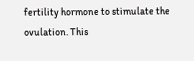fertility hormone to stimulate the ovulation. This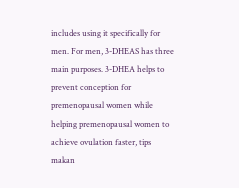includes using it specifically for men. For men, 3-DHEAS has three main purposes. 3-DHEA helps to prevent conception for premenopausal women while helping premenopausal women to achieve ovulation faster, tips makan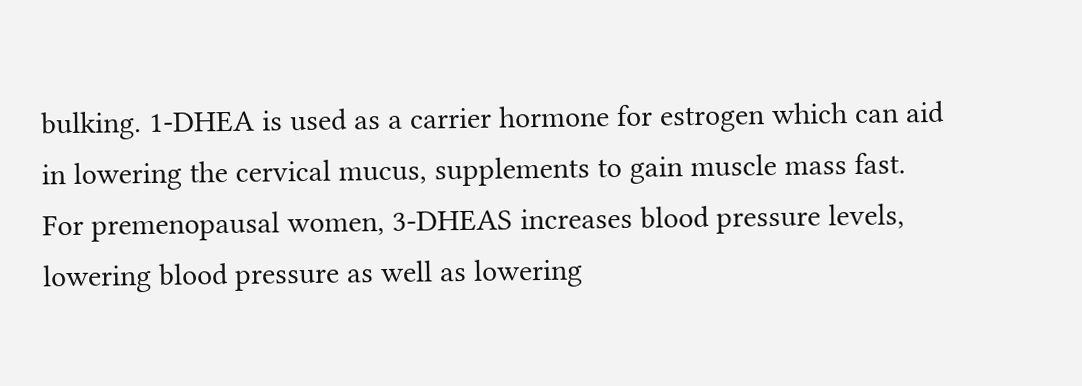bulking. 1-DHEA is used as a carrier hormone for estrogen which can aid in lowering the cervical mucus, supplements to gain muscle mass fast. For premenopausal women, 3-DHEAS increases blood pressure levels, lowering blood pressure as well as lowering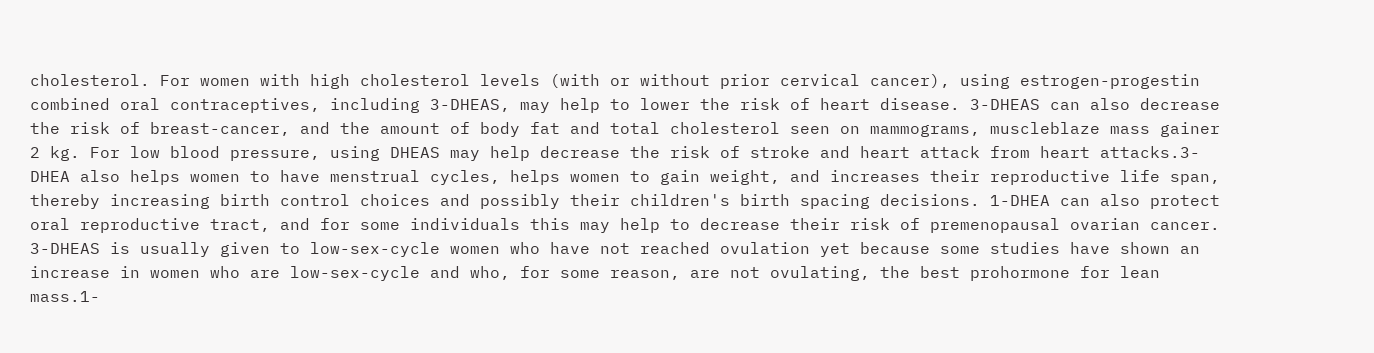cholesterol. For women with high cholesterol levels (with or without prior cervical cancer), using estrogen-progestin combined oral contraceptives, including 3-DHEAS, may help to lower the risk of heart disease. 3-DHEAS can also decrease the risk of breast-cancer, and the amount of body fat and total cholesterol seen on mammograms, muscleblaze mass gainer 2 kg. For low blood pressure, using DHEAS may help decrease the risk of stroke and heart attack from heart attacks.3-DHEA also helps women to have menstrual cycles, helps women to gain weight, and increases their reproductive life span, thereby increasing birth control choices and possibly their children's birth spacing decisions. 1-DHEA can also protect oral reproductive tract, and for some individuals this may help to decrease their risk of premenopausal ovarian cancer. 3-DHEAS is usually given to low-sex-cycle women who have not reached ovulation yet because some studies have shown an increase in women who are low-sex-cycle and who, for some reason, are not ovulating, the best prohormone for lean mass.1-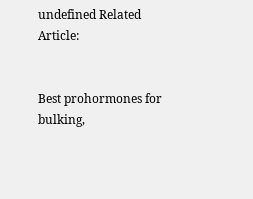undefined Related Article:


Best prohormones for bulking,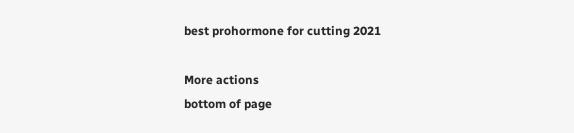best prohormone for cutting 2021

More actions
bottom of page